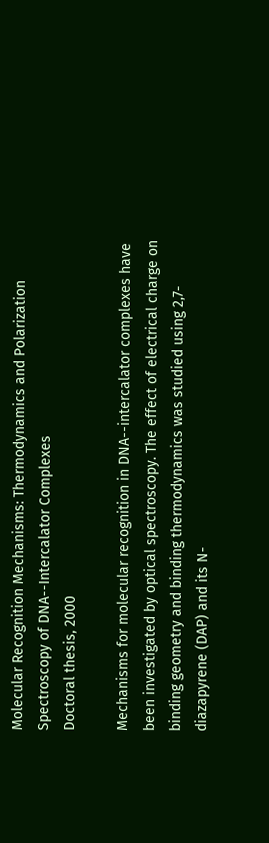Molecular Recognition Mechanisms: Thermodynamics and Polarization Spectroscopy of DNA--Intercalator Complexes
Doctoral thesis, 2000

Mechanisms for molecular recognition in DNA--intercalator complexes have been investigated by optical spectroscopy. The effect of electrical charge on binding geometry and binding thermodynamics was studied using 2,7-diazapyrene (DAP) and its N-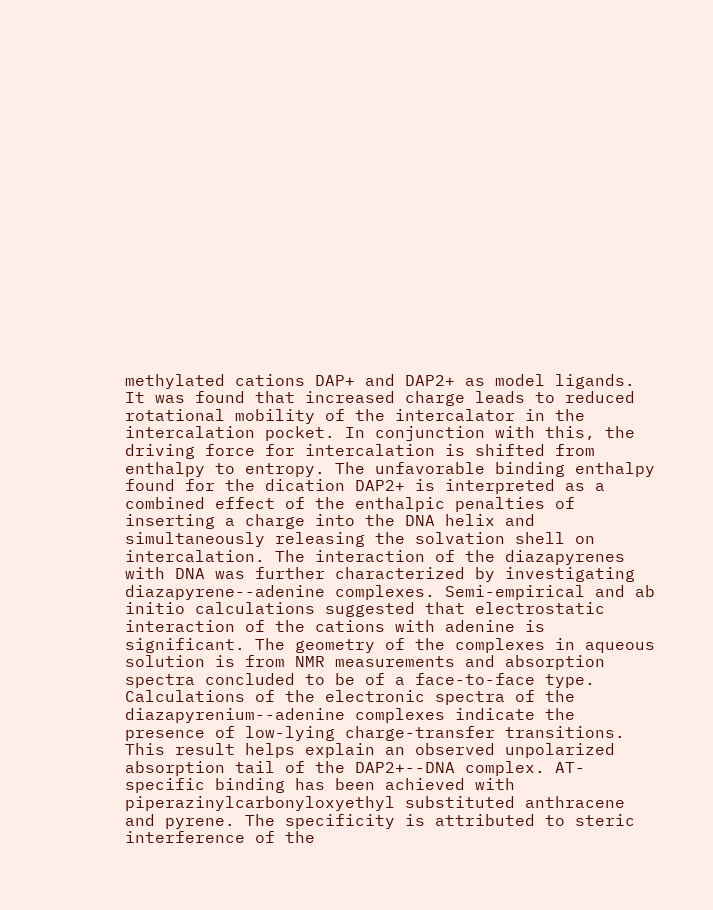methylated cations DAP+ and DAP2+ as model ligands. It was found that increased charge leads to reduced rotational mobility of the intercalator in the intercalation pocket. In conjunction with this, the driving force for intercalation is shifted from enthalpy to entropy. The unfavorable binding enthalpy found for the dication DAP2+ is interpreted as a combined effect of the enthalpic penalties of inserting a charge into the DNA helix and simultaneously releasing the solvation shell on intercalation. The interaction of the diazapyrenes with DNA was further characterized by investigating diazapyrene--adenine complexes. Semi-empirical and ab initio calculations suggested that electrostatic interaction of the cations with adenine is significant. The geometry of the complexes in aqueous solution is from NMR measurements and absorption spectra concluded to be of a face-to-face type. Calculations of the electronic spectra of the diazapyrenium--adenine complexes indicate the presence of low-lying charge-transfer transitions. This result helps explain an observed unpolarized absorption tail of the DAP2+--DNA complex. AT-specific binding has been achieved with piperazinylcarbonyloxyethyl substituted anthracene and pyrene. The specificity is attributed to steric interference of the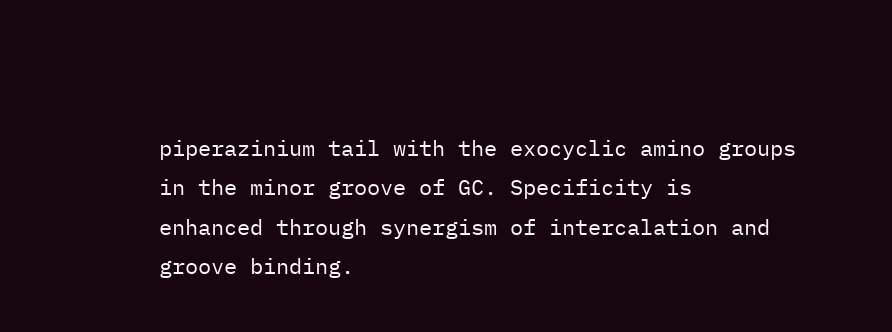piperazinium tail with the exocyclic amino groups in the minor groove of GC. Specificity is enhanced through synergism of intercalation and groove binding.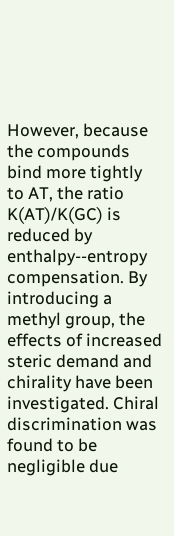However, because the compounds bind more tightly to AT, the ratio K(AT)/K(GC) is reduced by enthalpy--entropy compensation. By introducing a methyl group, the effects of increased steric demand and chirality have been investigated. Chiral discrimination was found to be negligible due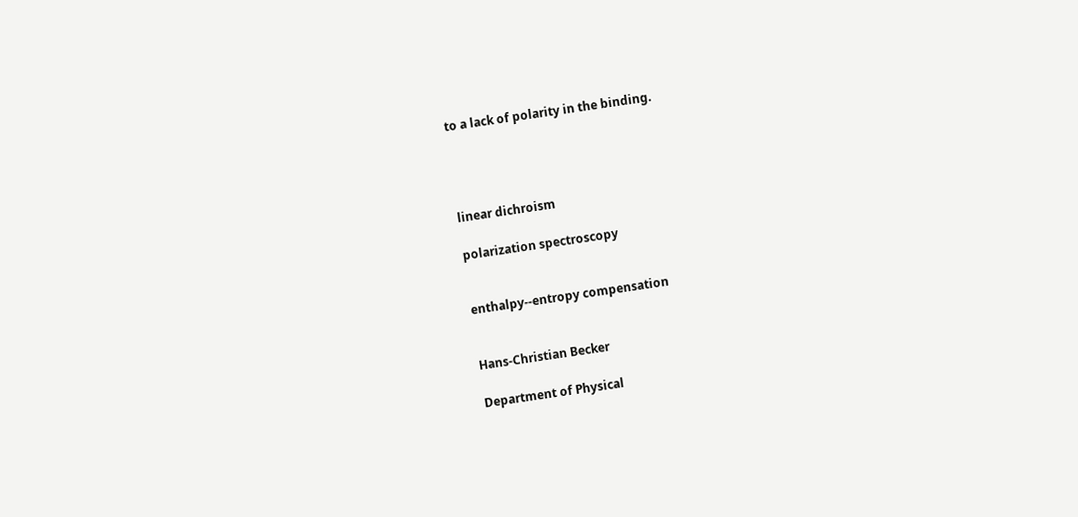to a lack of polarity in the binding.




linear dichroism

polarization spectroscopy


enthalpy--entropy compensation


Hans-Christian Becker

Department of Physical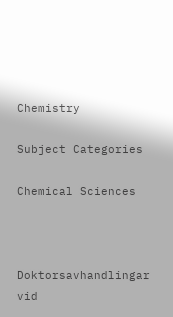Chemistry

Subject Categories

Chemical Sciences



Doktorsavhandlingar vid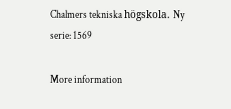Chalmers tekniska högskola. Ny serie: 1569

More information